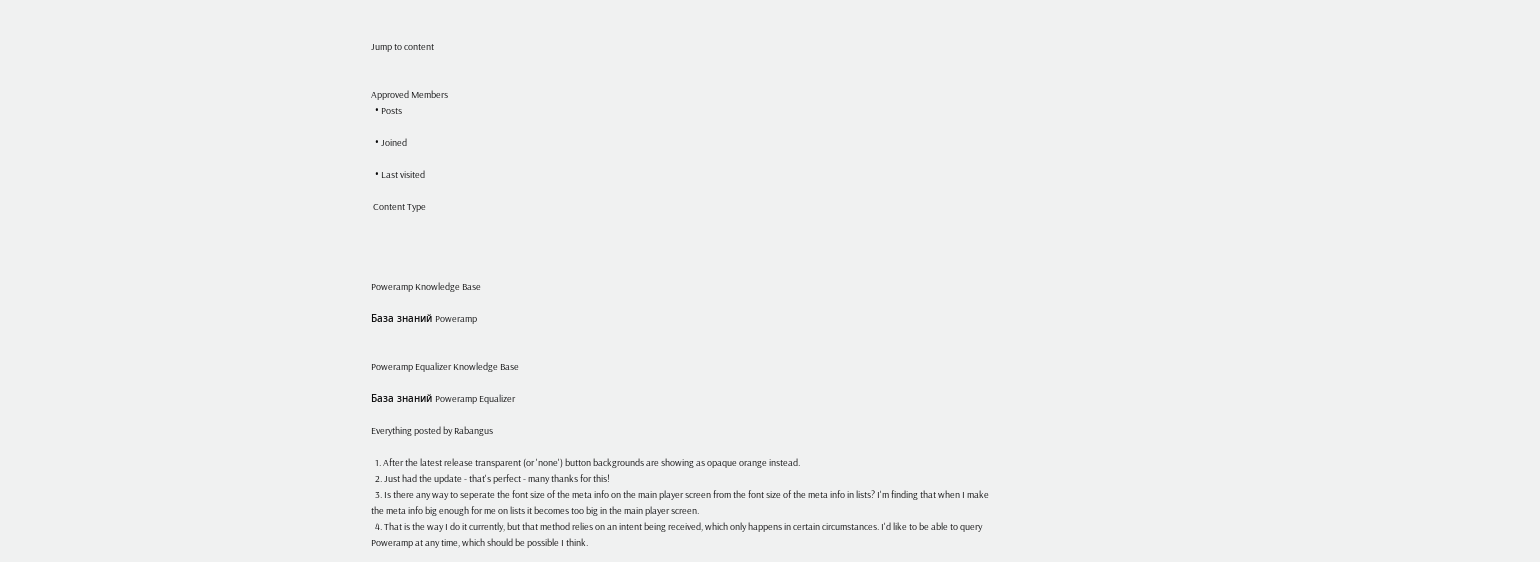Jump to content


Approved Members
  • Posts

  • Joined

  • Last visited

 Content Type




Poweramp Knowledge Base

База знаний Poweramp


Poweramp Equalizer Knowledge Base

База знаний Poweramp Equalizer

Everything posted by Rabangus

  1. After the latest release transparent (or 'none') button backgrounds are showing as opaque orange instead.
  2. Just had the update - that's perfect - many thanks for this!
  3. Is there any way to seperate the font size of the meta info on the main player screen from the font size of the meta info in lists? I'm finding that when I make the meta info big enough for me on lists it becomes too big in the main player screen.
  4. That is the way I do it currently, but that method relies on an intent being received, which only happens in certain circumstances. I'd like to be able to query Poweramp at any time, which should be possible I think.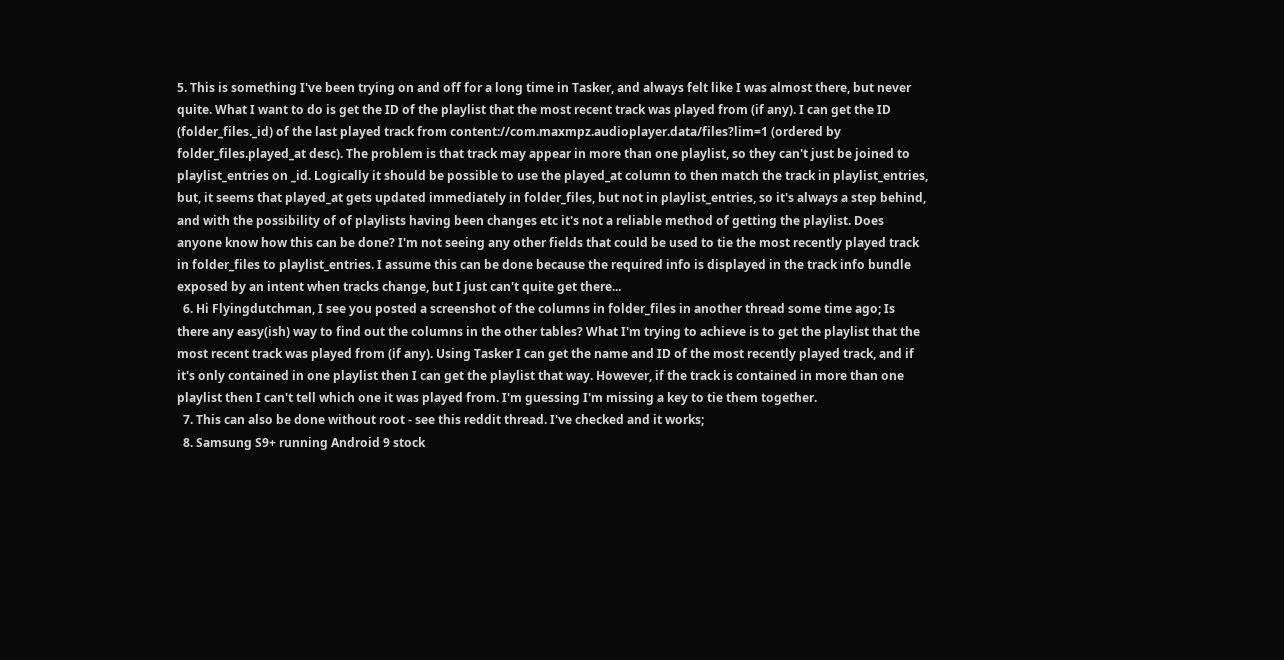5. This is something I've been trying on and off for a long time in Tasker, and always felt like I was almost there, but never quite. What I want to do is get the ID of the playlist that the most recent track was played from (if any). I can get the ID (folder_files._id) of the last played track from content://com.maxmpz.audioplayer.data/files?lim=1 (ordered by folder_files.played_at desc). The problem is that track may appear in more than one playlist, so they can't just be joined to playlist_entries on _id. Logically it should be possible to use the played_at column to then match the track in playlist_entries, but, it seems that played_at gets updated immediately in folder_files, but not in playlist_entries, so it's always a step behind, and with the possibility of of playlists having been changes etc it's not a reliable method of getting the playlist. Does anyone know how this can be done? I'm not seeing any other fields that could be used to tie the most recently played track in folder_files to playlist_entries. I assume this can be done because the required info is displayed in the track info bundle exposed by an intent when tracks change, but I just can't quite get there...
  6. Hi Flyingdutchman, I see you posted a screenshot of the columns in folder_files in another thread some time ago; Is there any easy(ish) way to find out the columns in the other tables? What I'm trying to achieve is to get the playlist that the most recent track was played from (if any). Using Tasker I can get the name and ID of the most recently played track, and if it's only contained in one playlist then I can get the playlist that way. However, if the track is contained in more than one playlist then I can't tell which one it was played from. I'm guessing I'm missing a key to tie them together.
  7. This can also be done without root - see this reddit thread. I've checked and it works;
  8. Samsung S9+ running Android 9 stock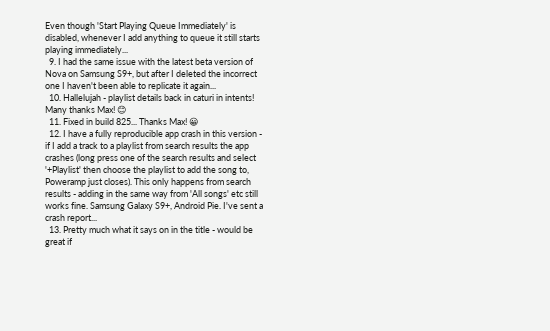Even though 'Start Playing Queue Immediately' is disabled, whenever I add anything to queue it still starts playing immediately...
  9. I had the same issue with the latest beta version of Nova on Samsung S9+, but after I deleted the incorrect one I haven't been able to replicate it again...
  10. Hallelujah - playlist details back in caturi in intents! Many thanks Max! 😊
  11. Fixed in build 825... Thanks Max! 😀
  12. I have a fully reproducible app crash in this version - if I add a track to a playlist from search results the app crashes (long press one of the search results and select '+Playlist' then choose the playlist to add the song to, Poweramp just closes). This only happens from search results - adding in the same way from 'All songs' etc still works fine. Samsung Galaxy S9+, Android Pie. I've sent a crash report...
  13. Pretty much what it says on in the title - would be great if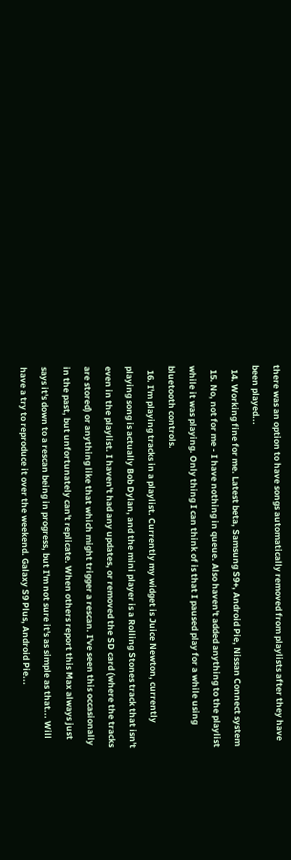there was an option to have songs automatically removed from playlists after they have been played...
  14. Working fine for me. Latest beta, Samsung S9+, Android Pie, Nissan Connect system
  15. No, not for me - I have nothing in queue. Also haven't added anything to the playlist while it was playing. Only thing I can think of is that I paused play for a while using bluetooth controls.
  16. I'm playing tracks in a playlist. Currently my widget is Juice Newton, currently playing song is actually Bob Dylan, and the mini player is a Rolling Stones track that isn't even in the playlist. I haven't had any updates, or removed the SD card (where the tracks are stored) or anything like that which might trigger a rescan. I've seen this occasionally in the past, but unfortunately can't replicate. When others report this Max always just says it's down to a rescan being in progress, but I'm not sure it's as simple as that... Will have a try to reproduce it over the weekend. Galaxy S9 Plus, Android Pie...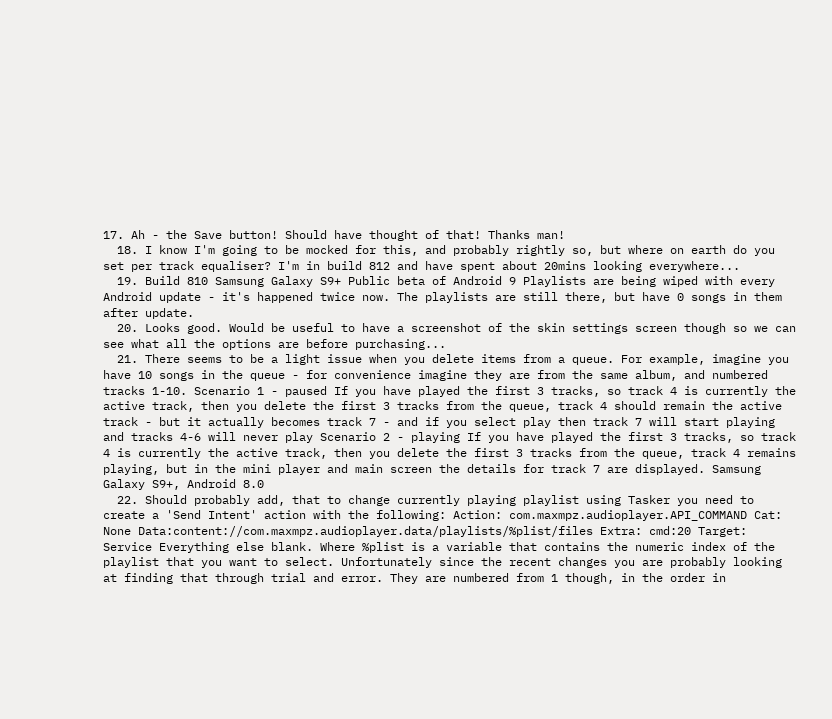17. Ah - the Save button! Should have thought of that! Thanks man!
  18. I know I'm going to be mocked for this, and probably rightly so, but where on earth do you set per track equaliser? I'm in build 812 and have spent about 20mins looking everywhere...
  19. Build 810 Samsung Galaxy S9+ Public beta of Android 9 Playlists are being wiped with every Android update - it's happened twice now. The playlists are still there, but have 0 songs in them after update.
  20. Looks good. Would be useful to have a screenshot of the skin settings screen though so we can see what all the options are before purchasing...
  21. There seems to be a light issue when you delete items from a queue. For example, imagine you have 10 songs in the queue - for convenience imagine they are from the same album, and numbered tracks 1-10. Scenario 1 - paused If you have played the first 3 tracks, so track 4 is currently the active track, then you delete the first 3 tracks from the queue, track 4 should remain the active track - but it actually becomes track 7 - and if you select play then track 7 will start playing and tracks 4-6 will never play Scenario 2 - playing If you have played the first 3 tracks, so track 4 is currently the active track, then you delete the first 3 tracks from the queue, track 4 remains playing, but in the mini player and main screen the details for track 7 are displayed. Samsung Galaxy S9+, Android 8.0
  22. Should probably add, that to change currently playing playlist using Tasker you need to create a 'Send Intent' action with the following: Action: com.maxmpz.audioplayer.API_COMMAND Cat: None Data:content://com.maxmpz.audioplayer.data/playlists/%plist/files Extra: cmd:20 Target: Service Everything else blank. Where %plist is a variable that contains the numeric index of the playlist that you want to select. Unfortunately since the recent changes you are probably looking at finding that through trial and error. They are numbered from 1 though, in the order in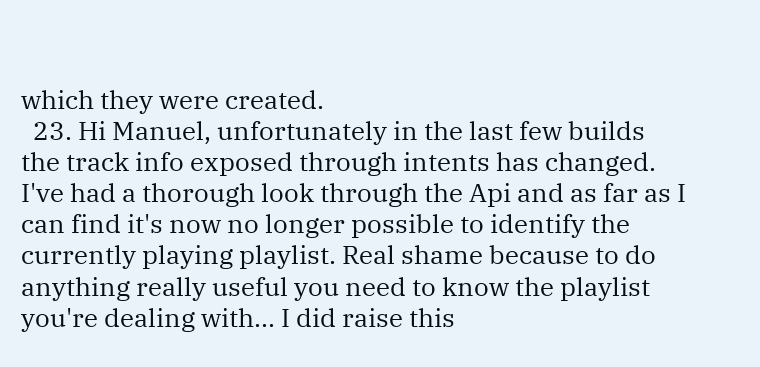which they were created.
  23. Hi Manuel, unfortunately in the last few builds the track info exposed through intents has changed. I've had a thorough look through the Api and as far as I can find it's now no longer possible to identify the currently playing playlist. Real shame because to do anything really useful you need to know the playlist you're dealing with... I did raise this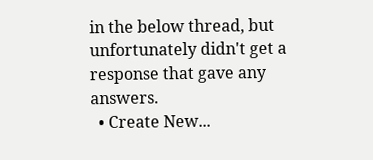in the below thread, but unfortunately didn't get a response that gave any answers.
  • Create New...